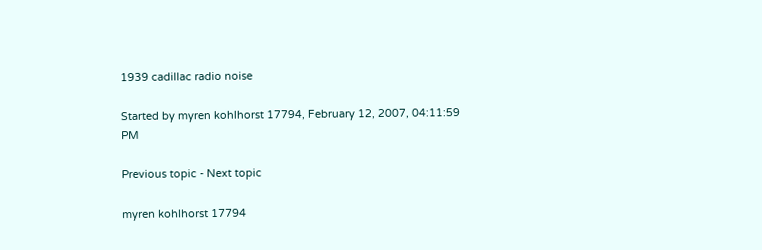1939 cadillac radio noise

Started by myren kohlhorst 17794, February 12, 2007, 04:11:59 PM

Previous topic - Next topic

myren kohlhorst 17794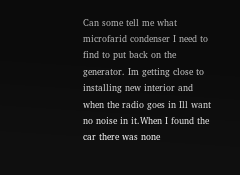Can some tell me what microfarid condenser I need to find to put back on the generator. Im getting close to installing new interior and when the radio goes in Ill want no noise in it.When I found the car there was none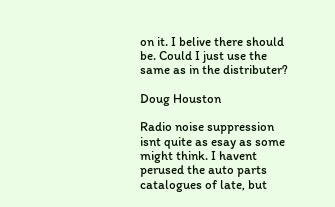on it. I belive there should be. Could I just use the same as in the distributer?

Doug Houston

Radio noise suppression isnt quite as esay as some might think. I havent perused the auto parts catalogues of late, but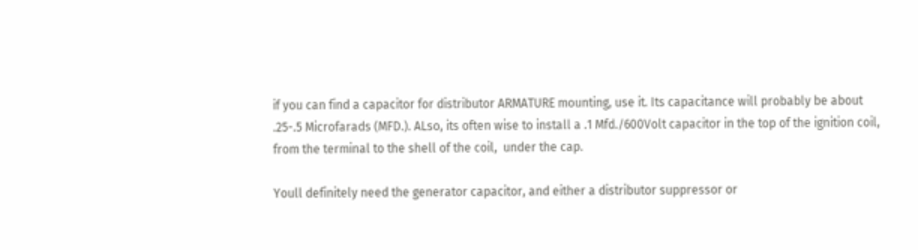if you can find a capacitor for distributor ARMATURE mounting, use it. Its capacitance will probably be about .25-.5 Microfarads (MFD.). ALso, its often wise to install a .1 Mfd./600Volt capacitor in the top of the ignition coil, from the terminal to the shell of the coil,  under the cap.

Youll definitely need the generator capacitor, and either a distributor suppressor or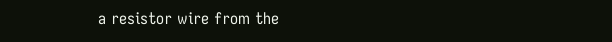a resistor wire from the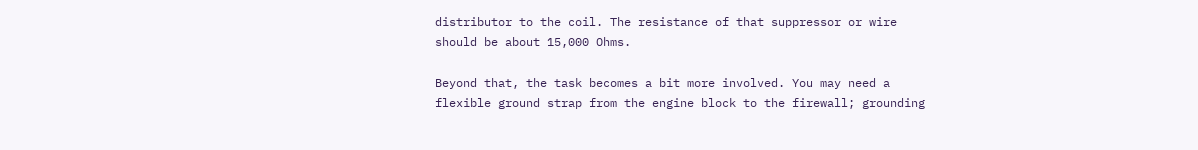distributor to the coil. The resistance of that suppressor or wire should be about 15,000 Ohms.

Beyond that, the task becomes a bit more involved. You may need a flexible ground strap from the engine block to the firewall; grounding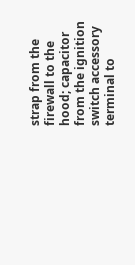strap from the firewall to the hood; capacitor from the ignition switch accessory terminal to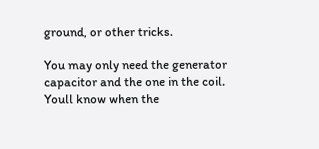ground, or other tricks.

You may only need the generator capacitor and the one in the coil. Youll know when the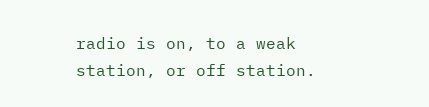radio is on, to a weak station, or off station.